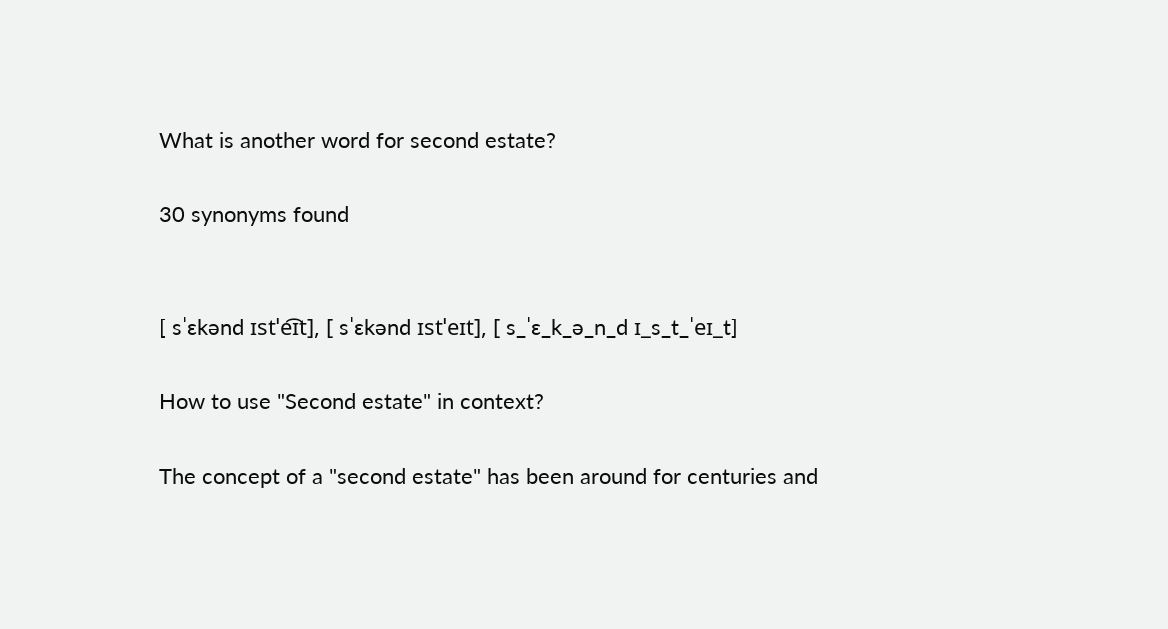What is another word for second estate?

30 synonyms found


[ sˈɛkənd ɪstˈe͡ɪt], [ sˈɛkənd ɪstˈeɪt], [ s_ˈɛ_k_ə_n_d ɪ_s_t_ˈeɪ_t]

How to use "Second estate" in context?

The concept of a "second estate" has been around for centuries and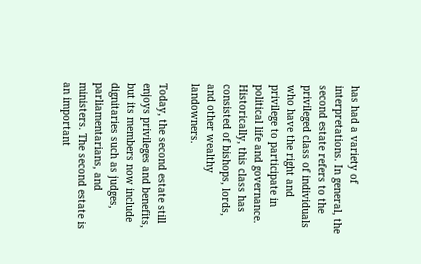has had a variety of interpretations. In general, the second estate refers to the privileged class of individuals who have the right and privilege to participate in political life and governance. Historically, this class has consisted of bishops, lords, and other wealthy landowners.

Today, the second estate still enjoys privileges and benefits, but its members now include dignitaries such as judges, parliamentarians, and ministers. The second estate is an important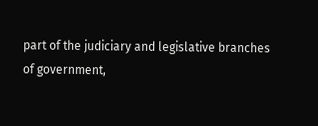part of the judiciary and legislative branches of government,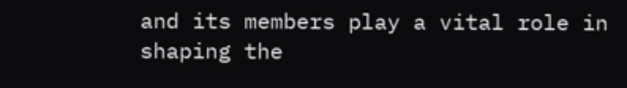and its members play a vital role in shaping the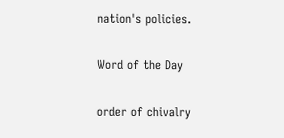nation's policies.

Word of the Day

order of chivalry